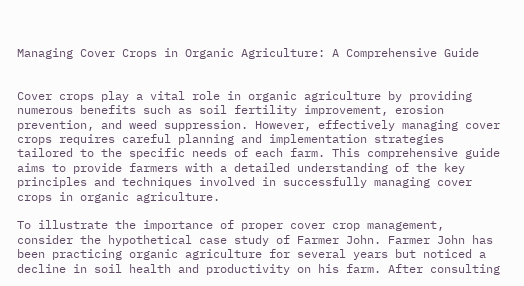Managing Cover Crops in Organic Agriculture: A Comprehensive Guide


Cover crops play a vital role in organic agriculture by providing numerous benefits such as soil fertility improvement, erosion prevention, and weed suppression. However, effectively managing cover crops requires careful planning and implementation strategies tailored to the specific needs of each farm. This comprehensive guide aims to provide farmers with a detailed understanding of the key principles and techniques involved in successfully managing cover crops in organic agriculture.

To illustrate the importance of proper cover crop management, consider the hypothetical case study of Farmer John. Farmer John has been practicing organic agriculture for several years but noticed a decline in soil health and productivity on his farm. After consulting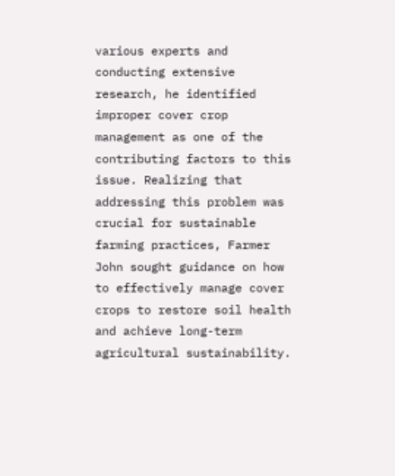various experts and conducting extensive research, he identified improper cover crop management as one of the contributing factors to this issue. Realizing that addressing this problem was crucial for sustainable farming practices, Farmer John sought guidance on how to effectively manage cover crops to restore soil health and achieve long-term agricultural sustainability.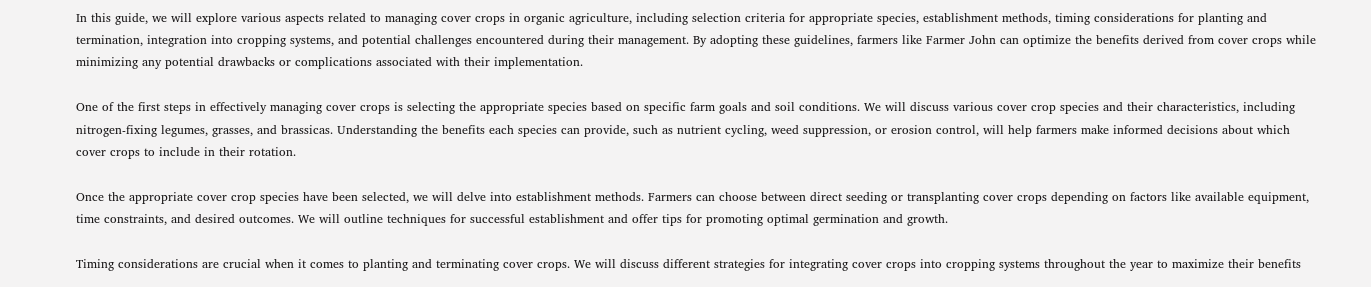In this guide, we will explore various aspects related to managing cover crops in organic agriculture, including selection criteria for appropriate species, establishment methods, timing considerations for planting and termination, integration into cropping systems, and potential challenges encountered during their management. By adopting these guidelines, farmers like Farmer John can optimize the benefits derived from cover crops while minimizing any potential drawbacks or complications associated with their implementation.

One of the first steps in effectively managing cover crops is selecting the appropriate species based on specific farm goals and soil conditions. We will discuss various cover crop species and their characteristics, including nitrogen-fixing legumes, grasses, and brassicas. Understanding the benefits each species can provide, such as nutrient cycling, weed suppression, or erosion control, will help farmers make informed decisions about which cover crops to include in their rotation.

Once the appropriate cover crop species have been selected, we will delve into establishment methods. Farmers can choose between direct seeding or transplanting cover crops depending on factors like available equipment, time constraints, and desired outcomes. We will outline techniques for successful establishment and offer tips for promoting optimal germination and growth.

Timing considerations are crucial when it comes to planting and terminating cover crops. We will discuss different strategies for integrating cover crops into cropping systems throughout the year to maximize their benefits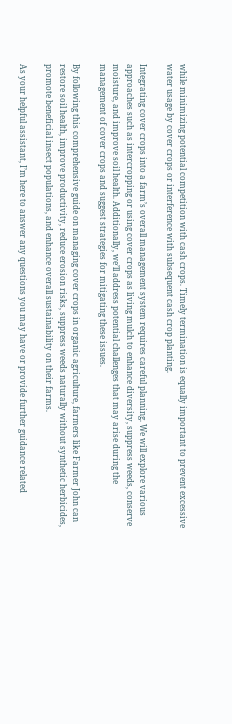while minimizing potential competition with cash crops. Timely termination is equally important to prevent excessive water usage by cover crops or interference with subsequent cash crop planting.

Integrating cover crops into a farm’s overall management system requires careful planning. We will explore various approaches such as intercropping or using cover crops as living mulch to enhance diversity, suppress weeds, conserve moisture, and improve soil health. Additionally, we’ll address potential challenges that may arise during the management of cover crops and suggest strategies for mitigating these issues.

By following this comprehensive guide on managing cover crops in organic agriculture, farmers like Farmer John can restore soil health, improve productivity, reduce erosion risks, suppress weeds naturally without synthetic herbicides, promote beneficial insect populations, and enhance overall sustainability on their farms.

As your helpful assistant, I’m here to answer any questions you may have or provide further guidance related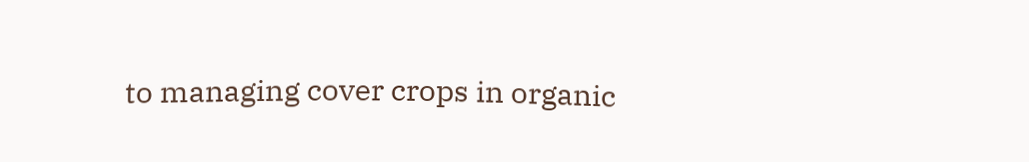to managing cover crops in organic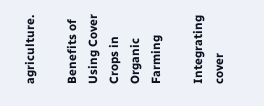agriculture.

Benefits of Using Cover Crops in Organic Farming

Integrating cover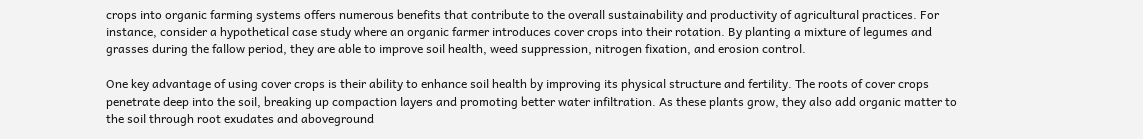crops into organic farming systems offers numerous benefits that contribute to the overall sustainability and productivity of agricultural practices. For instance, consider a hypothetical case study where an organic farmer introduces cover crops into their rotation. By planting a mixture of legumes and grasses during the fallow period, they are able to improve soil health, weed suppression, nitrogen fixation, and erosion control.

One key advantage of using cover crops is their ability to enhance soil health by improving its physical structure and fertility. The roots of cover crops penetrate deep into the soil, breaking up compaction layers and promoting better water infiltration. As these plants grow, they also add organic matter to the soil through root exudates and aboveground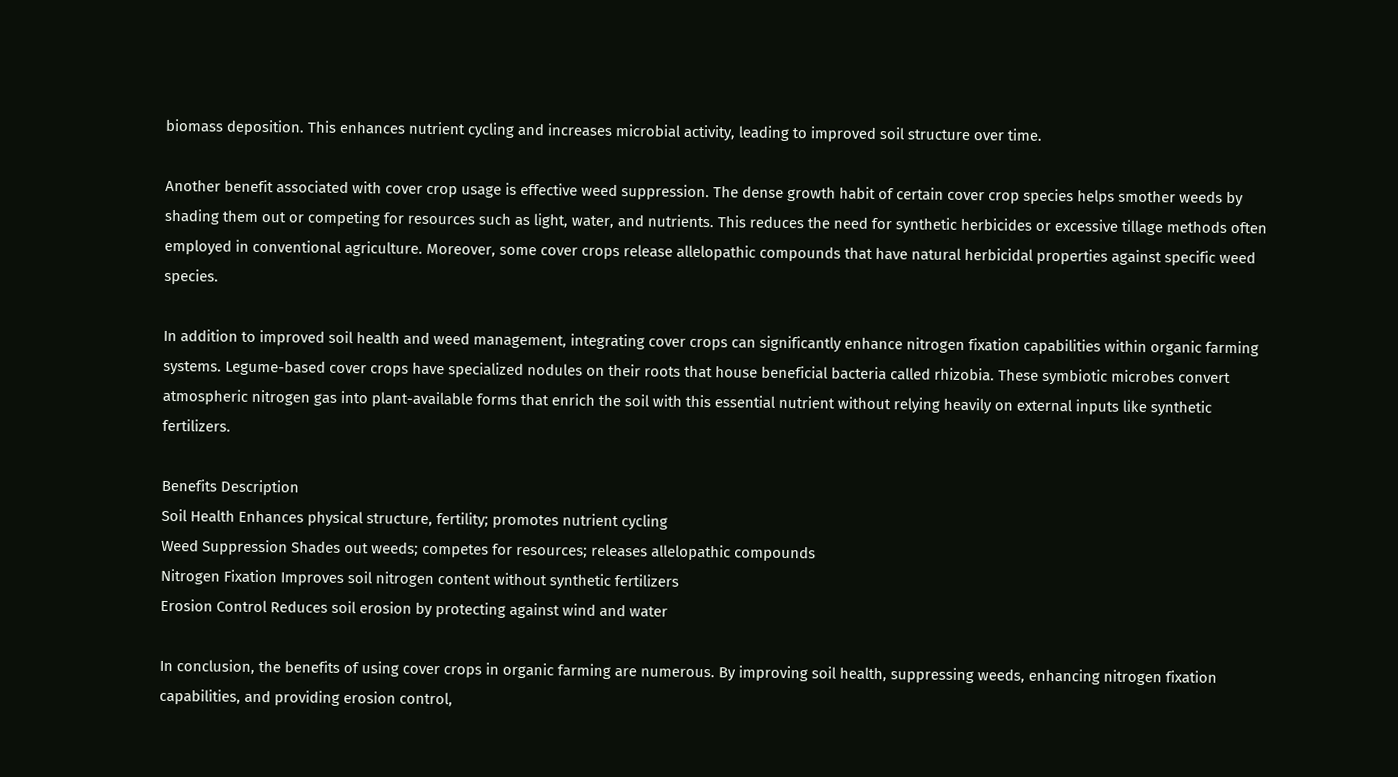biomass deposition. This enhances nutrient cycling and increases microbial activity, leading to improved soil structure over time.

Another benefit associated with cover crop usage is effective weed suppression. The dense growth habit of certain cover crop species helps smother weeds by shading them out or competing for resources such as light, water, and nutrients. This reduces the need for synthetic herbicides or excessive tillage methods often employed in conventional agriculture. Moreover, some cover crops release allelopathic compounds that have natural herbicidal properties against specific weed species.

In addition to improved soil health and weed management, integrating cover crops can significantly enhance nitrogen fixation capabilities within organic farming systems. Legume-based cover crops have specialized nodules on their roots that house beneficial bacteria called rhizobia. These symbiotic microbes convert atmospheric nitrogen gas into plant-available forms that enrich the soil with this essential nutrient without relying heavily on external inputs like synthetic fertilizers.

Benefits Description
Soil Health Enhances physical structure, fertility; promotes nutrient cycling
Weed Suppression Shades out weeds; competes for resources; releases allelopathic compounds
Nitrogen Fixation Improves soil nitrogen content without synthetic fertilizers
Erosion Control Reduces soil erosion by protecting against wind and water

In conclusion, the benefits of using cover crops in organic farming are numerous. By improving soil health, suppressing weeds, enhancing nitrogen fixation capabilities, and providing erosion control,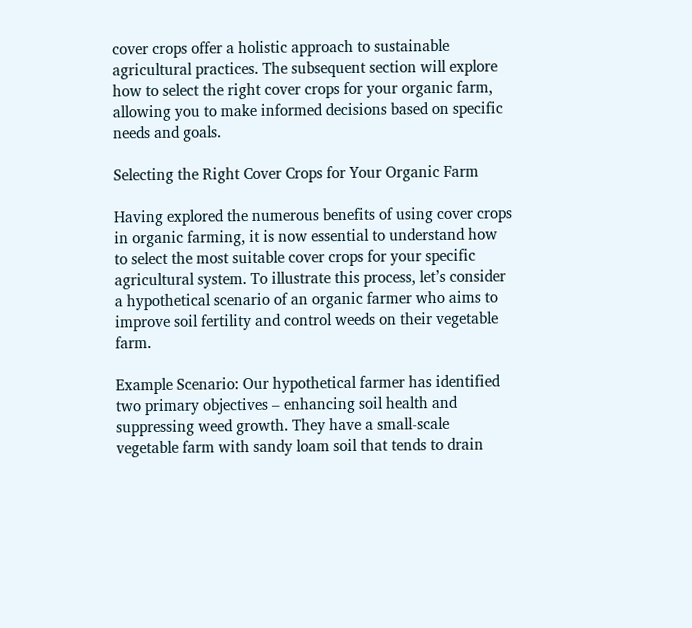cover crops offer a holistic approach to sustainable agricultural practices. The subsequent section will explore how to select the right cover crops for your organic farm, allowing you to make informed decisions based on specific needs and goals.

Selecting the Right Cover Crops for Your Organic Farm

Having explored the numerous benefits of using cover crops in organic farming, it is now essential to understand how to select the most suitable cover crops for your specific agricultural system. To illustrate this process, let’s consider a hypothetical scenario of an organic farmer who aims to improve soil fertility and control weeds on their vegetable farm.

Example Scenario: Our hypothetical farmer has identified two primary objectives – enhancing soil health and suppressing weed growth. They have a small-scale vegetable farm with sandy loam soil that tends to drain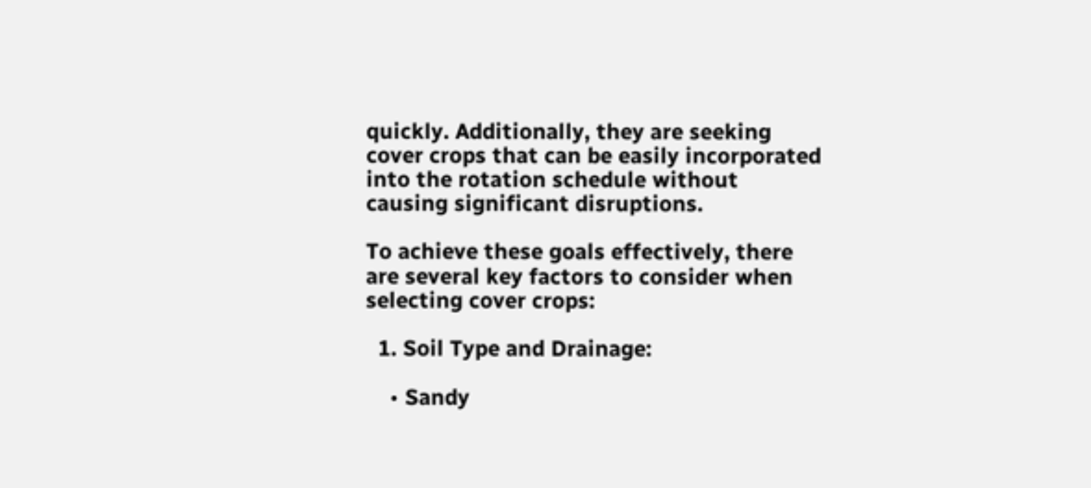quickly. Additionally, they are seeking cover crops that can be easily incorporated into the rotation schedule without causing significant disruptions.

To achieve these goals effectively, there are several key factors to consider when selecting cover crops:

  1. Soil Type and Drainage:

    • Sandy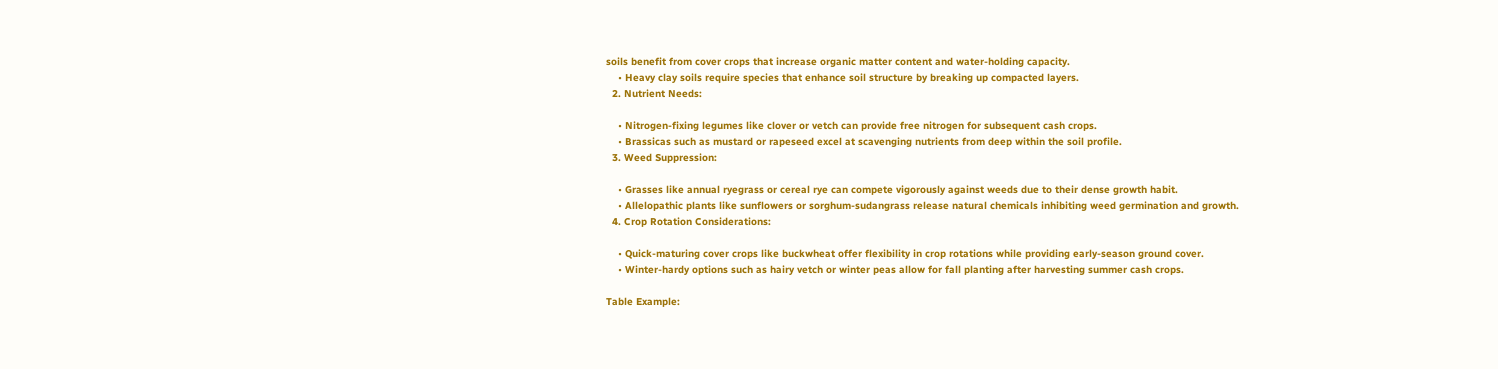soils benefit from cover crops that increase organic matter content and water-holding capacity.
    • Heavy clay soils require species that enhance soil structure by breaking up compacted layers.
  2. Nutrient Needs:

    • Nitrogen-fixing legumes like clover or vetch can provide free nitrogen for subsequent cash crops.
    • Brassicas such as mustard or rapeseed excel at scavenging nutrients from deep within the soil profile.
  3. Weed Suppression:

    • Grasses like annual ryegrass or cereal rye can compete vigorously against weeds due to their dense growth habit.
    • Allelopathic plants like sunflowers or sorghum-sudangrass release natural chemicals inhibiting weed germination and growth.
  4. Crop Rotation Considerations:

    • Quick-maturing cover crops like buckwheat offer flexibility in crop rotations while providing early-season ground cover.
    • Winter-hardy options such as hairy vetch or winter peas allow for fall planting after harvesting summer cash crops.

Table Example: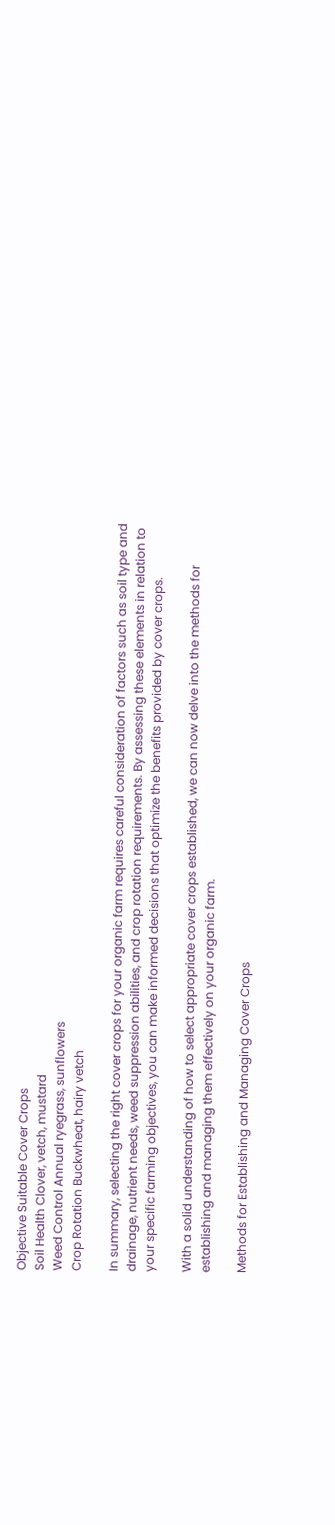Objective Suitable Cover Crops
Soil Health Clover, vetch, mustard
Weed Control Annual ryegrass, sunflowers
Crop Rotation Buckwheat, hairy vetch

In summary, selecting the right cover crops for your organic farm requires careful consideration of factors such as soil type and drainage, nutrient needs, weed suppression abilities, and crop rotation requirements. By assessing these elements in relation to your specific farming objectives, you can make informed decisions that optimize the benefits provided by cover crops.

With a solid understanding of how to select appropriate cover crops established, we can now delve into the methods for establishing and managing them effectively on your organic farm.

Methods for Establishing and Managing Cover Crops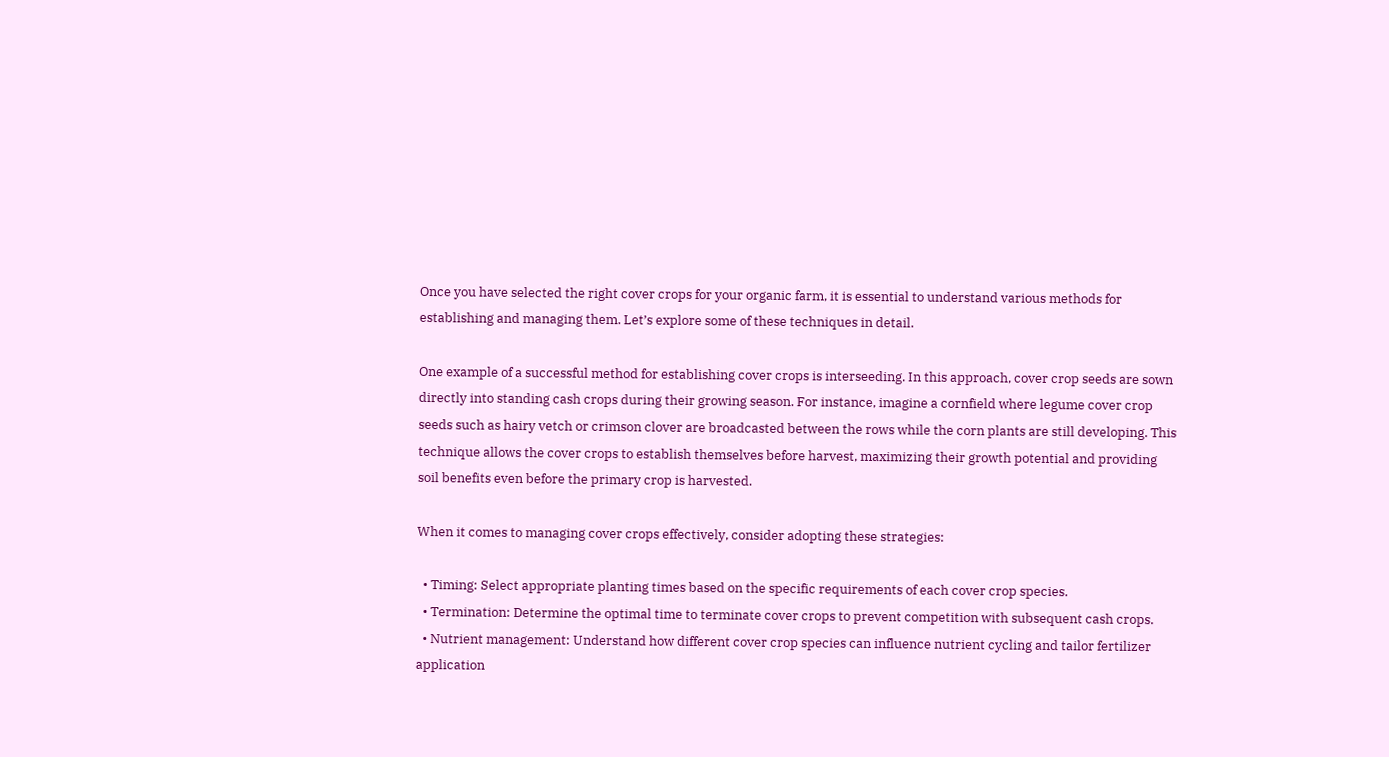Once you have selected the right cover crops for your organic farm, it is essential to understand various methods for establishing and managing them. Let’s explore some of these techniques in detail.

One example of a successful method for establishing cover crops is interseeding. In this approach, cover crop seeds are sown directly into standing cash crops during their growing season. For instance, imagine a cornfield where legume cover crop seeds such as hairy vetch or crimson clover are broadcasted between the rows while the corn plants are still developing. This technique allows the cover crops to establish themselves before harvest, maximizing their growth potential and providing soil benefits even before the primary crop is harvested.

When it comes to managing cover crops effectively, consider adopting these strategies:

  • Timing: Select appropriate planting times based on the specific requirements of each cover crop species.
  • Termination: Determine the optimal time to terminate cover crops to prevent competition with subsequent cash crops.
  • Nutrient management: Understand how different cover crop species can influence nutrient cycling and tailor fertilizer application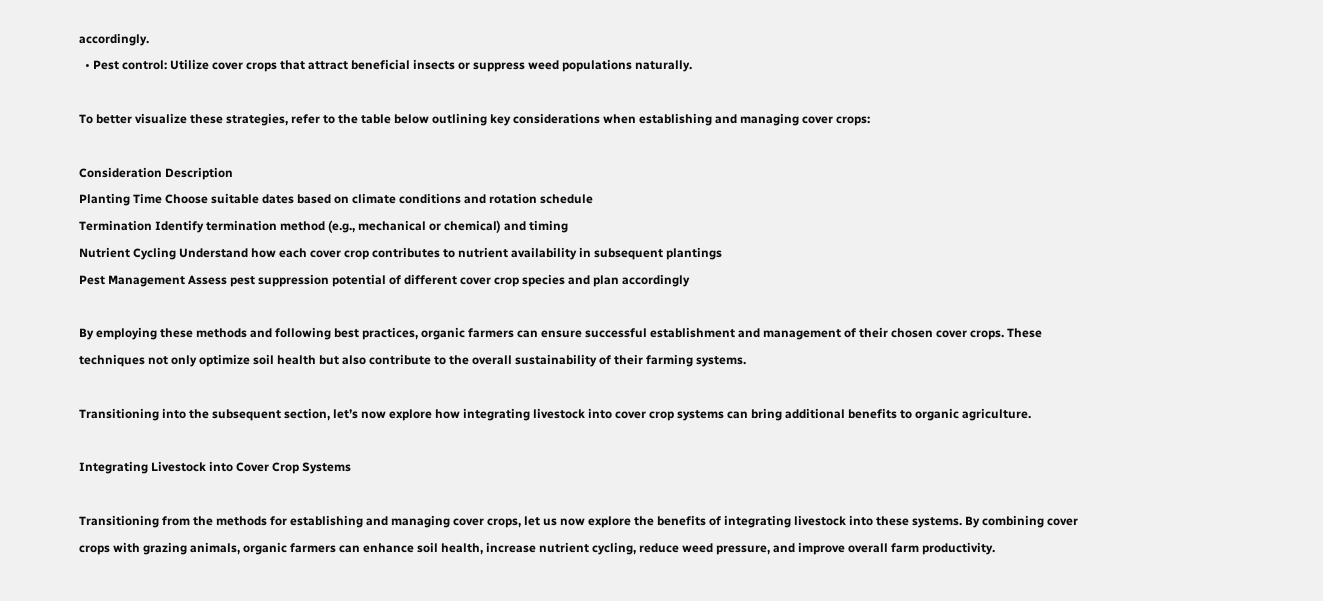accordingly.
  • Pest control: Utilize cover crops that attract beneficial insects or suppress weed populations naturally.

To better visualize these strategies, refer to the table below outlining key considerations when establishing and managing cover crops:

Consideration Description
Planting Time Choose suitable dates based on climate conditions and rotation schedule
Termination Identify termination method (e.g., mechanical or chemical) and timing
Nutrient Cycling Understand how each cover crop contributes to nutrient availability in subsequent plantings
Pest Management Assess pest suppression potential of different cover crop species and plan accordingly

By employing these methods and following best practices, organic farmers can ensure successful establishment and management of their chosen cover crops. These techniques not only optimize soil health but also contribute to the overall sustainability of their farming systems.

Transitioning into the subsequent section, let’s now explore how integrating livestock into cover crop systems can bring additional benefits to organic agriculture.

Integrating Livestock into Cover Crop Systems

Transitioning from the methods for establishing and managing cover crops, let us now explore the benefits of integrating livestock into these systems. By combining cover crops with grazing animals, organic farmers can enhance soil health, increase nutrient cycling, reduce weed pressure, and improve overall farm productivity.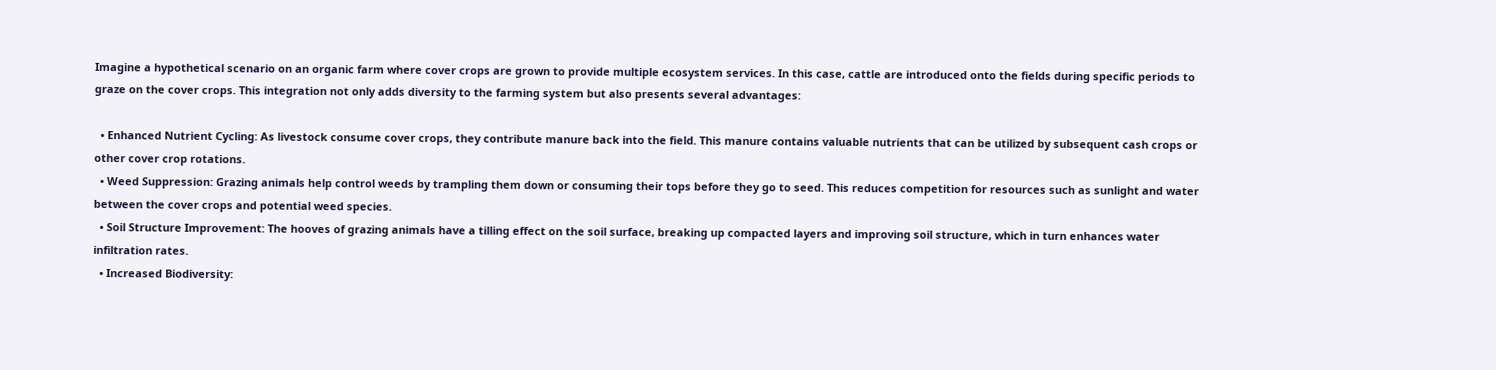Imagine a hypothetical scenario on an organic farm where cover crops are grown to provide multiple ecosystem services. In this case, cattle are introduced onto the fields during specific periods to graze on the cover crops. This integration not only adds diversity to the farming system but also presents several advantages:

  • Enhanced Nutrient Cycling: As livestock consume cover crops, they contribute manure back into the field. This manure contains valuable nutrients that can be utilized by subsequent cash crops or other cover crop rotations.
  • Weed Suppression: Grazing animals help control weeds by trampling them down or consuming their tops before they go to seed. This reduces competition for resources such as sunlight and water between the cover crops and potential weed species.
  • Soil Structure Improvement: The hooves of grazing animals have a tilling effect on the soil surface, breaking up compacted layers and improving soil structure, which in turn enhances water infiltration rates.
  • Increased Biodiversity: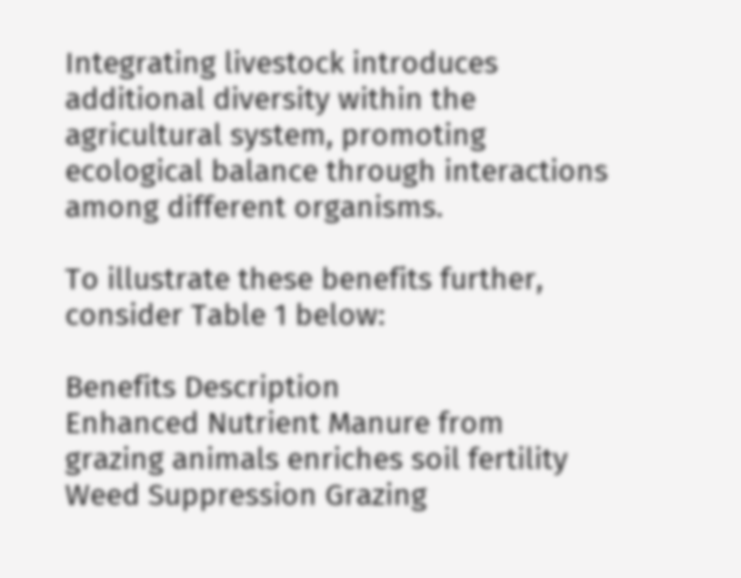Integrating livestock introduces additional diversity within the agricultural system, promoting ecological balance through interactions among different organisms.

To illustrate these benefits further, consider Table 1 below:

Benefits Description
Enhanced Nutrient Manure from grazing animals enriches soil fertility
Weed Suppression Grazing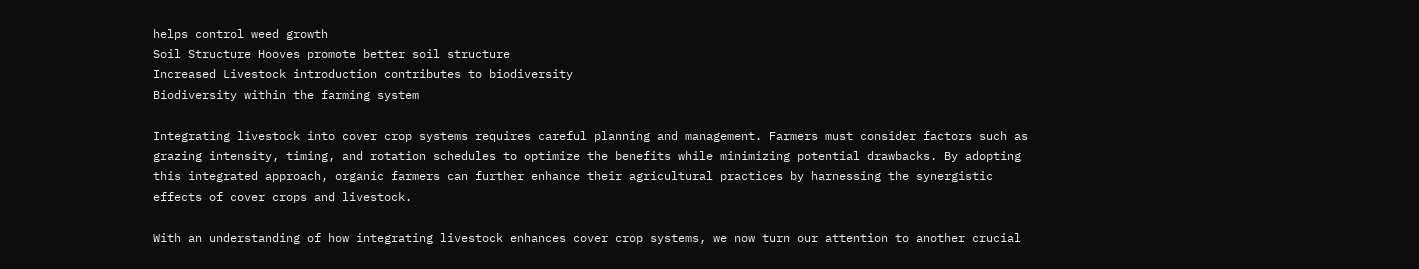helps control weed growth
Soil Structure Hooves promote better soil structure
Increased Livestock introduction contributes to biodiversity
Biodiversity within the farming system

Integrating livestock into cover crop systems requires careful planning and management. Farmers must consider factors such as grazing intensity, timing, and rotation schedules to optimize the benefits while minimizing potential drawbacks. By adopting this integrated approach, organic farmers can further enhance their agricultural practices by harnessing the synergistic effects of cover crops and livestock.

With an understanding of how integrating livestock enhances cover crop systems, we now turn our attention to another crucial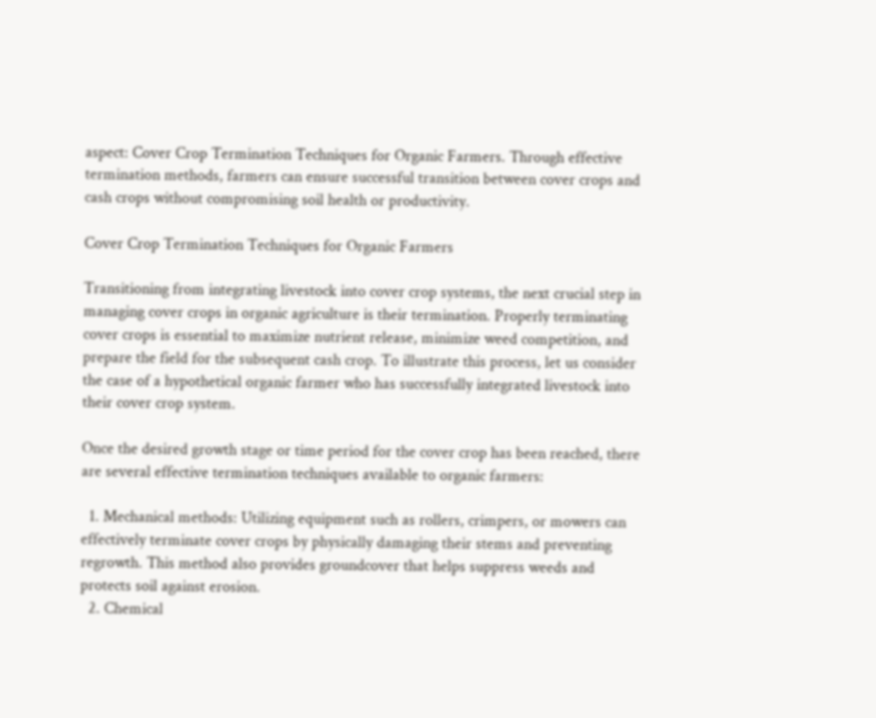aspect: Cover Crop Termination Techniques for Organic Farmers. Through effective termination methods, farmers can ensure successful transition between cover crops and cash crops without compromising soil health or productivity.

Cover Crop Termination Techniques for Organic Farmers

Transitioning from integrating livestock into cover crop systems, the next crucial step in managing cover crops in organic agriculture is their termination. Properly terminating cover crops is essential to maximize nutrient release, minimize weed competition, and prepare the field for the subsequent cash crop. To illustrate this process, let us consider the case of a hypothetical organic farmer who has successfully integrated livestock into their cover crop system.

Once the desired growth stage or time period for the cover crop has been reached, there are several effective termination techniques available to organic farmers:

  1. Mechanical methods: Utilizing equipment such as rollers, crimpers, or mowers can effectively terminate cover crops by physically damaging their stems and preventing regrowth. This method also provides groundcover that helps suppress weeds and protects soil against erosion.
  2. Chemical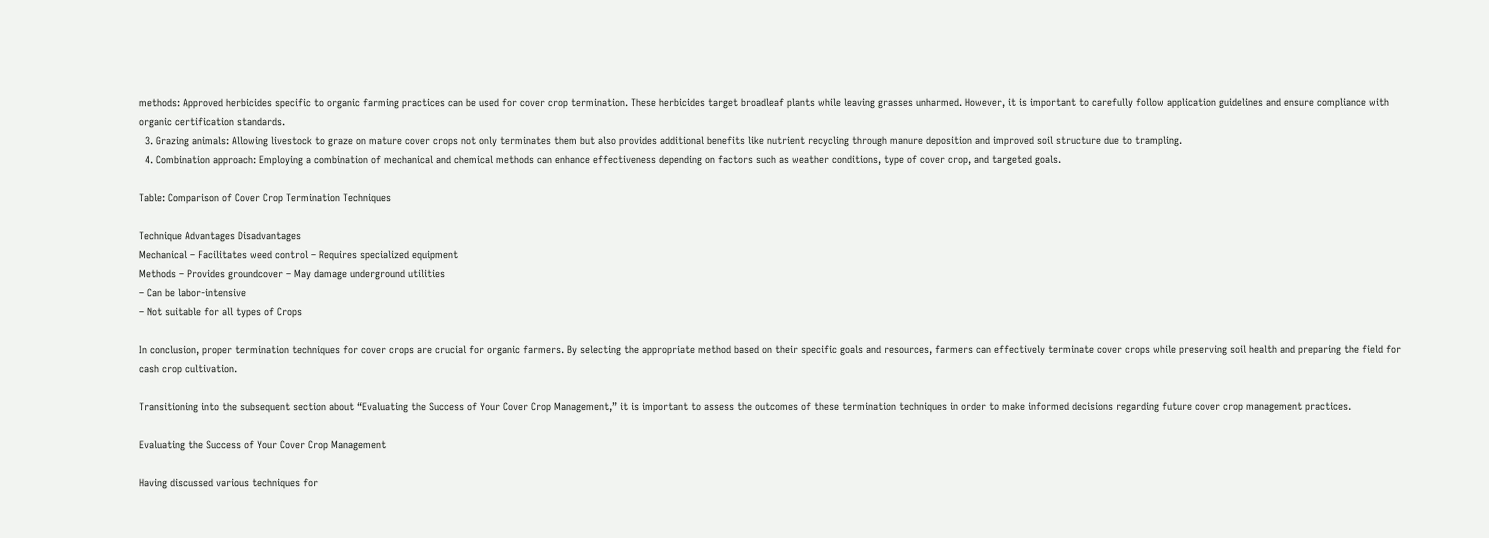methods: Approved herbicides specific to organic farming practices can be used for cover crop termination. These herbicides target broadleaf plants while leaving grasses unharmed. However, it is important to carefully follow application guidelines and ensure compliance with organic certification standards.
  3. Grazing animals: Allowing livestock to graze on mature cover crops not only terminates them but also provides additional benefits like nutrient recycling through manure deposition and improved soil structure due to trampling.
  4. Combination approach: Employing a combination of mechanical and chemical methods can enhance effectiveness depending on factors such as weather conditions, type of cover crop, and targeted goals.

Table: Comparison of Cover Crop Termination Techniques

Technique Advantages Disadvantages
Mechanical – Facilitates weed control – Requires specialized equipment
Methods – Provides groundcover – May damage underground utilities
– Can be labor-intensive
– Not suitable for all types of Crops

In conclusion, proper termination techniques for cover crops are crucial for organic farmers. By selecting the appropriate method based on their specific goals and resources, farmers can effectively terminate cover crops while preserving soil health and preparing the field for cash crop cultivation.

Transitioning into the subsequent section about “Evaluating the Success of Your Cover Crop Management,” it is important to assess the outcomes of these termination techniques in order to make informed decisions regarding future cover crop management practices.

Evaluating the Success of Your Cover Crop Management

Having discussed various techniques for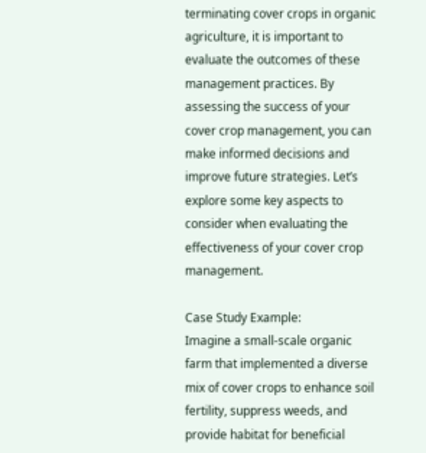terminating cover crops in organic agriculture, it is important to evaluate the outcomes of these management practices. By assessing the success of your cover crop management, you can make informed decisions and improve future strategies. Let’s explore some key aspects to consider when evaluating the effectiveness of your cover crop management.

Case Study Example:
Imagine a small-scale organic farm that implemented a diverse mix of cover crops to enhance soil fertility, suppress weeds, and provide habitat for beneficial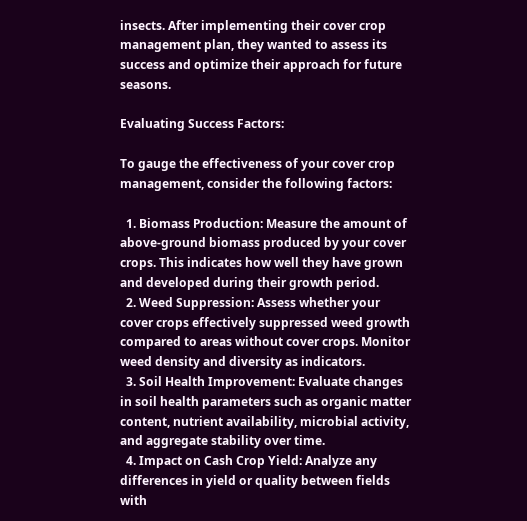insects. After implementing their cover crop management plan, they wanted to assess its success and optimize their approach for future seasons.

Evaluating Success Factors:

To gauge the effectiveness of your cover crop management, consider the following factors:

  1. Biomass Production: Measure the amount of above-ground biomass produced by your cover crops. This indicates how well they have grown and developed during their growth period.
  2. Weed Suppression: Assess whether your cover crops effectively suppressed weed growth compared to areas without cover crops. Monitor weed density and diversity as indicators.
  3. Soil Health Improvement: Evaluate changes in soil health parameters such as organic matter content, nutrient availability, microbial activity, and aggregate stability over time.
  4. Impact on Cash Crop Yield: Analyze any differences in yield or quality between fields with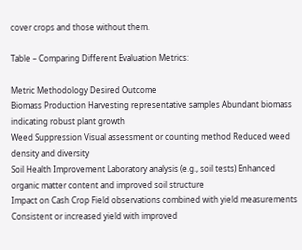cover crops and those without them.

Table – Comparing Different Evaluation Metrics:

Metric Methodology Desired Outcome
Biomass Production Harvesting representative samples Abundant biomass indicating robust plant growth
Weed Suppression Visual assessment or counting method Reduced weed density and diversity
Soil Health Improvement Laboratory analysis (e.g., soil tests) Enhanced organic matter content and improved soil structure
Impact on Cash Crop Field observations combined with yield measurements Consistent or increased yield with improved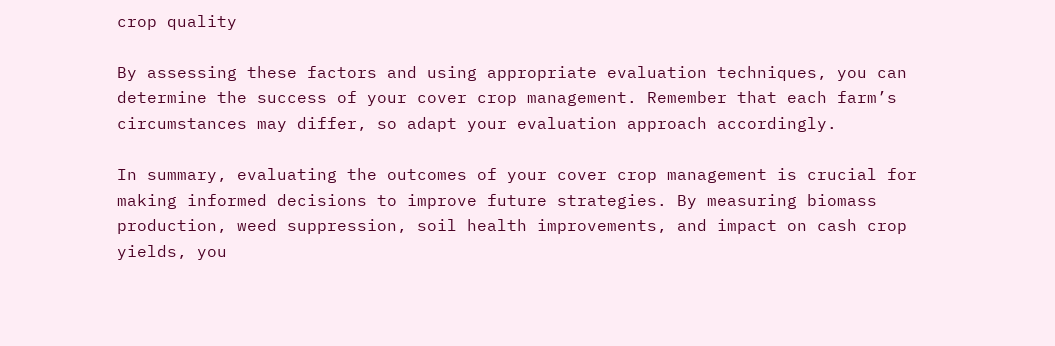crop quality

By assessing these factors and using appropriate evaluation techniques, you can determine the success of your cover crop management. Remember that each farm’s circumstances may differ, so adapt your evaluation approach accordingly.

In summary, evaluating the outcomes of your cover crop management is crucial for making informed decisions to improve future strategies. By measuring biomass production, weed suppression, soil health improvements, and impact on cash crop yields, you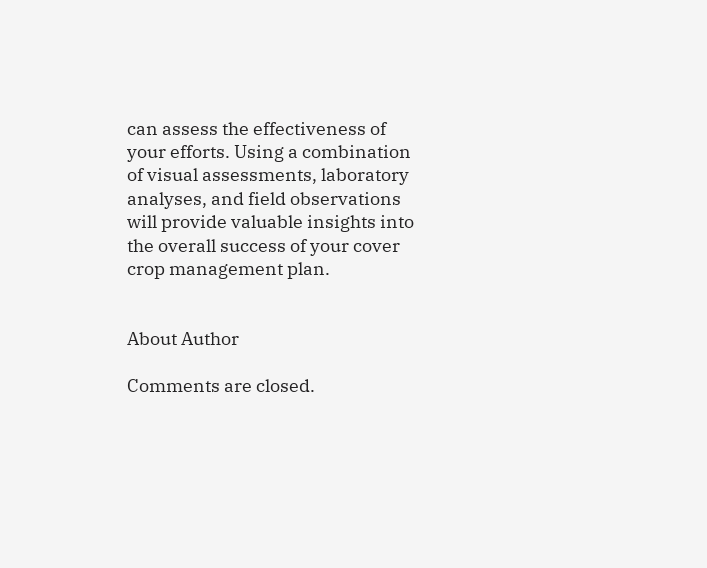can assess the effectiveness of your efforts. Using a combination of visual assessments, laboratory analyses, and field observations will provide valuable insights into the overall success of your cover crop management plan.


About Author

Comments are closed.